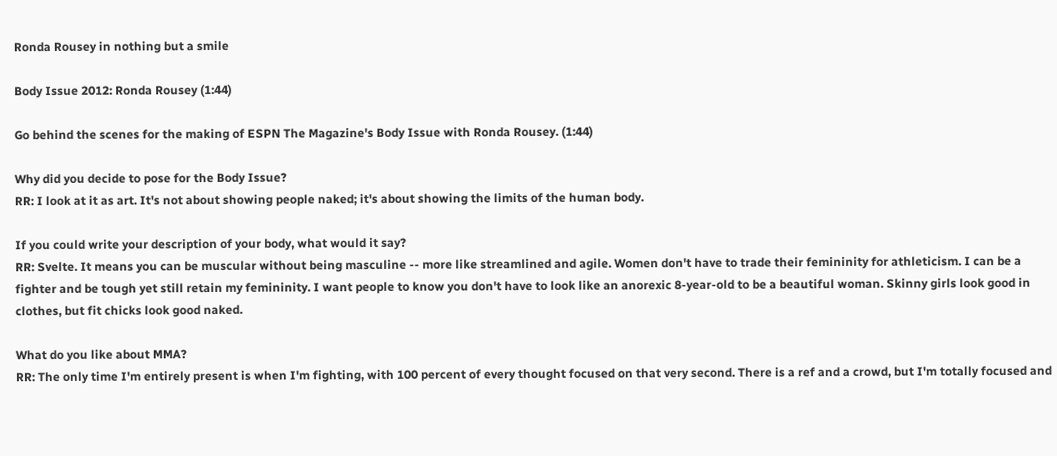Ronda Rousey in nothing but a smile

Body Issue 2012: Ronda Rousey (1:44)

Go behind the scenes for the making of ESPN The Magazine's Body Issue with Ronda Rousey. (1:44)

Why did you decide to pose for the Body Issue?
RR: I look at it as art. It's not about showing people naked; it's about showing the limits of the human body.

If you could write your description of your body, what would it say?
RR: Svelte. It means you can be muscular without being masculine -- more like streamlined and agile. Women don't have to trade their femininity for athleticism. I can be a fighter and be tough yet still retain my femininity. I want people to know you don't have to look like an anorexic 8-year-old to be a beautiful woman. Skinny girls look good in clothes, but fit chicks look good naked.

What do you like about MMA?
RR: The only time I'm entirely present is when I'm fighting, with 100 percent of every thought focused on that very second. There is a ref and a crowd, but I'm totally focused and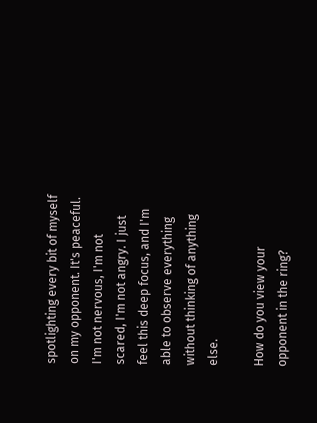spotlighting every bit of myself on my opponent. It's peaceful. I'm not nervous, I'm not scared, I'm not angry. I just feel this deep focus, and I'm able to observe everything without thinking of anything else.

How do you view your opponent in the ring?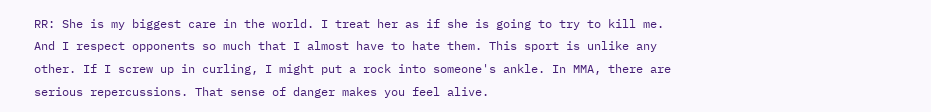RR: She is my biggest care in the world. I treat her as if she is going to try to kill me. And I respect opponents so much that I almost have to hate them. This sport is unlike any other. If I screw up in curling, I might put a rock into someone's ankle. In MMA, there are serious repercussions. That sense of danger makes you feel alive.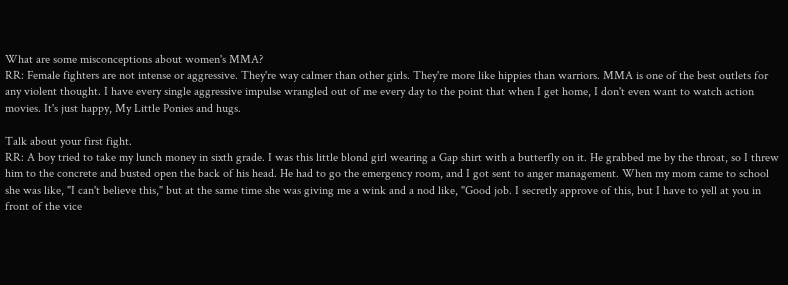What are some misconceptions about women's MMA?
RR: Female fighters are not intense or aggressive. They're way calmer than other girls. They're more like hippies than warriors. MMA is one of the best outlets for any violent thought. I have every single aggressive impulse wrangled out of me every day to the point that when I get home, I don't even want to watch action movies. It's just happy, My Little Ponies and hugs.

Talk about your first fight.
RR: A boy tried to take my lunch money in sixth grade. I was this little blond girl wearing a Gap shirt with a butterfly on it. He grabbed me by the throat, so I threw him to the concrete and busted open the back of his head. He had to go the emergency room, and I got sent to anger management. When my mom came to school she was like, "I can't believe this," but at the same time she was giving me a wink and a nod like, "Good job. I secretly approve of this, but I have to yell at you in front of the vice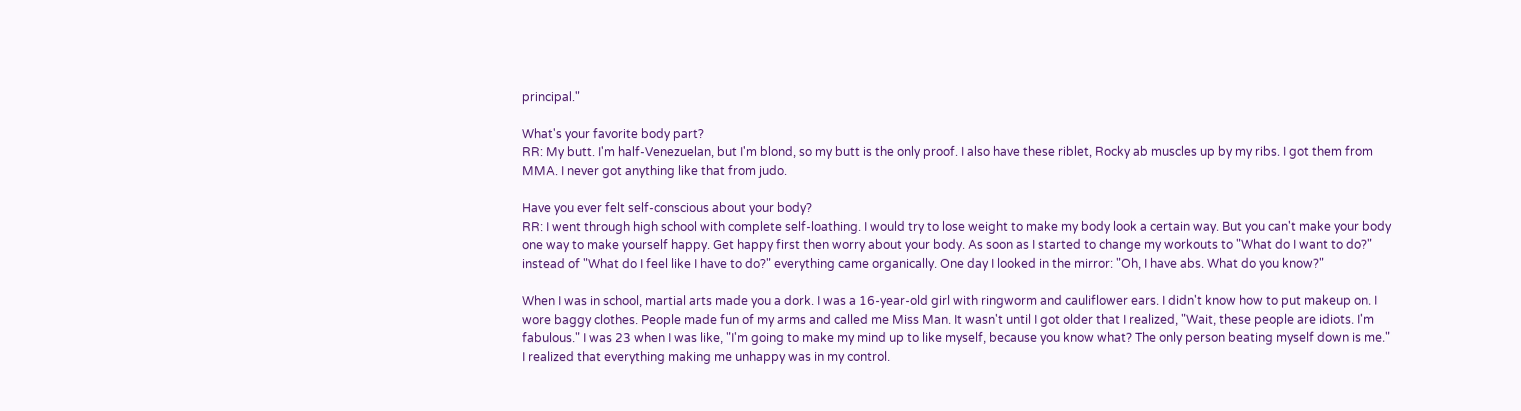principal."

What's your favorite body part?
RR: My butt. I'm half-Venezuelan, but I'm blond, so my butt is the only proof. I also have these riblet, Rocky ab muscles up by my ribs. I got them from MMA. I never got anything like that from judo.

Have you ever felt self-conscious about your body?
RR: I went through high school with complete self-loathing. I would try to lose weight to make my body look a certain way. But you can't make your body one way to make yourself happy. Get happy first then worry about your body. As soon as I started to change my workouts to "What do I want to do?" instead of "What do I feel like I have to do?" everything came organically. One day I looked in the mirror: "Oh, I have abs. What do you know?"

When I was in school, martial arts made you a dork. I was a 16-year-old girl with ringworm and cauliflower ears. I didn't know how to put makeup on. I wore baggy clothes. People made fun of my arms and called me Miss Man. It wasn't until I got older that I realized, "Wait, these people are idiots. I'm fabulous." I was 23 when I was like, "I'm going to make my mind up to like myself, because you know what? The only person beating myself down is me." I realized that everything making me unhappy was in my control.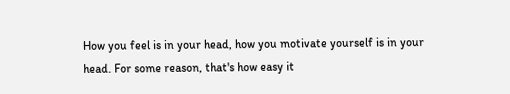How you feel is in your head, how you motivate yourself is in your head. For some reason, that's how easy it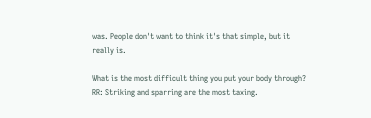was. People don't want to think it's that simple, but it really is.

What is the most difficult thing you put your body through?
RR: Striking and sparring are the most taxing.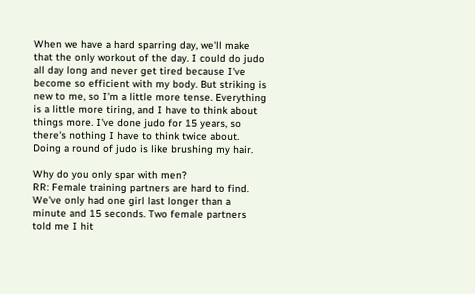When we have a hard sparring day, we'll make that the only workout of the day. I could do judo all day long and never get tired because I've become so efficient with my body. But striking is new to me, so I'm a little more tense. Everything is a little more tiring, and I have to think about things more. I've done judo for 15 years, so there's nothing I have to think twice about. Doing a round of judo is like brushing my hair.

Why do you only spar with men?
RR: Female training partners are hard to find. We've only had one girl last longer than a minute and 15 seconds. Two female partners told me I hit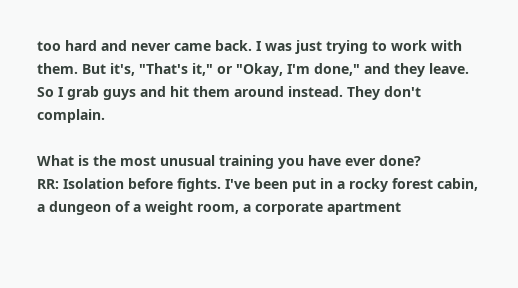too hard and never came back. I was just trying to work with them. But it's, "That's it," or "Okay, I'm done," and they leave. So I grab guys and hit them around instead. They don't complain.

What is the most unusual training you have ever done?
RR: Isolation before fights. I've been put in a rocky forest cabin, a dungeon of a weight room, a corporate apartment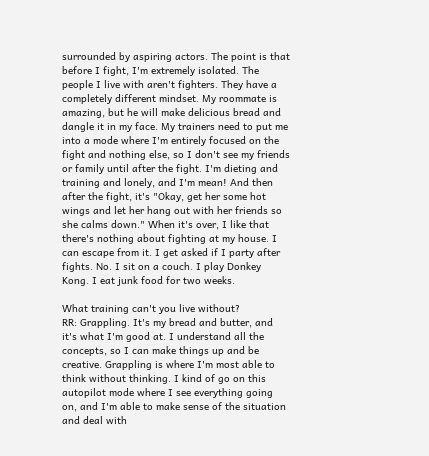surrounded by aspiring actors. The point is that before I fight, I'm extremely isolated. The people I live with aren't fighters. They have a completely different mindset. My roommate is amazing, but he will make delicious bread and dangle it in my face. My trainers need to put me into a mode where I'm entirely focused on the fight and nothing else, so I don't see my friends or family until after the fight. I'm dieting and training and lonely, and I'm mean! And then after the fight, it's "Okay, get her some hot wings and let her hang out with her friends so she calms down." When it's over, I like that there's nothing about fighting at my house. I can escape from it. I get asked if I party after fights. No. I sit on a couch. I play Donkey Kong. I eat junk food for two weeks.

What training can't you live without?
RR: Grappling. It's my bread and butter, and it's what I'm good at. I understand all the concepts, so I can make things up and be creative. Grappling is where I'm most able to think without thinking. I kind of go on this autopilot mode where I see everything going on, and I'm able to make sense of the situation and deal with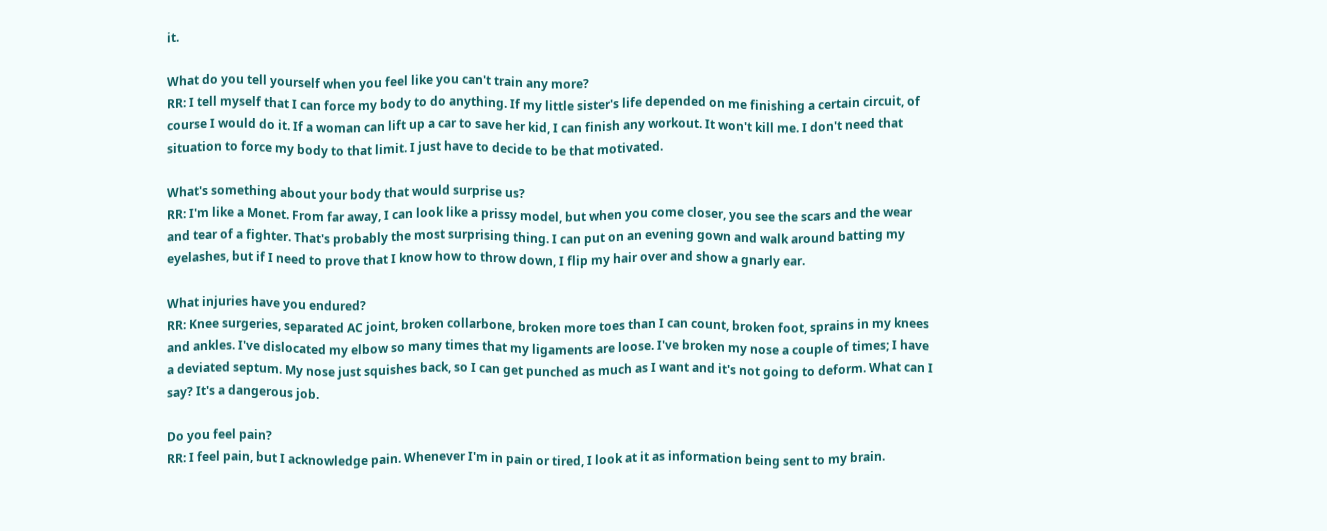it.

What do you tell yourself when you feel like you can't train any more?
RR: I tell myself that I can force my body to do anything. If my little sister's life depended on me finishing a certain circuit, of course I would do it. If a woman can lift up a car to save her kid, I can finish any workout. It won't kill me. I don't need that situation to force my body to that limit. I just have to decide to be that motivated.

What's something about your body that would surprise us?
RR: I'm like a Monet. From far away, I can look like a prissy model, but when you come closer, you see the scars and the wear and tear of a fighter. That's probably the most surprising thing. I can put on an evening gown and walk around batting my eyelashes, but if I need to prove that I know how to throw down, I flip my hair over and show a gnarly ear.

What injuries have you endured?
RR: Knee surgeries, separated AC joint, broken collarbone, broken more toes than I can count, broken foot, sprains in my knees and ankles. I've dislocated my elbow so many times that my ligaments are loose. I've broken my nose a couple of times; I have a deviated septum. My nose just squishes back, so I can get punched as much as I want and it's not going to deform. What can I say? It's a dangerous job.

Do you feel pain?
RR: I feel pain, but I acknowledge pain. Whenever I'm in pain or tired, I look at it as information being sent to my brain.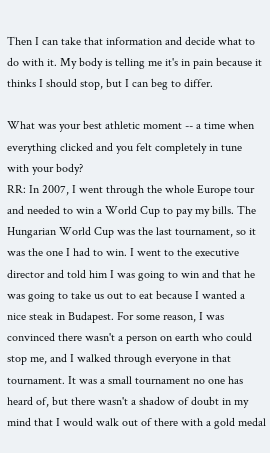Then I can take that information and decide what to do with it. My body is telling me it's in pain because it thinks I should stop, but I can beg to differ.

What was your best athletic moment -- a time when everything clicked and you felt completely in tune with your body?
RR: In 2007, I went through the whole Europe tour and needed to win a World Cup to pay my bills. The Hungarian World Cup was the last tournament, so it was the one I had to win. I went to the executive director and told him I was going to win and that he was going to take us out to eat because I wanted a nice steak in Budapest. For some reason, I was convinced there wasn't a person on earth who could stop me, and I walked through everyone in that tournament. It was a small tournament no one has heard of, but there wasn't a shadow of doubt in my mind that I would walk out of there with a gold medal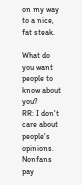on my way to a nice, fat steak.

What do you want people to know about you?
RR: I don't care about people's opinions. Nonfans pay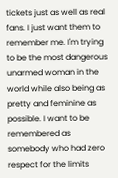tickets just as well as real fans. I just want them to remember me. I'm trying to be the most dangerous unarmed woman in the world while also being as pretty and feminine as possible. I want to be remembered as somebody who had zero respect for the limits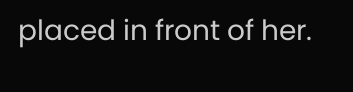placed in front of her.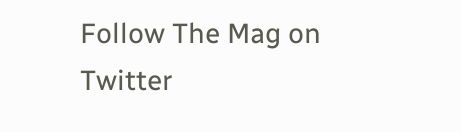Follow The Mag on Twitter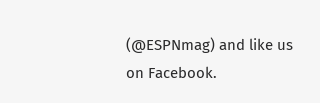(@ESPNmag) and like us on Facebook.